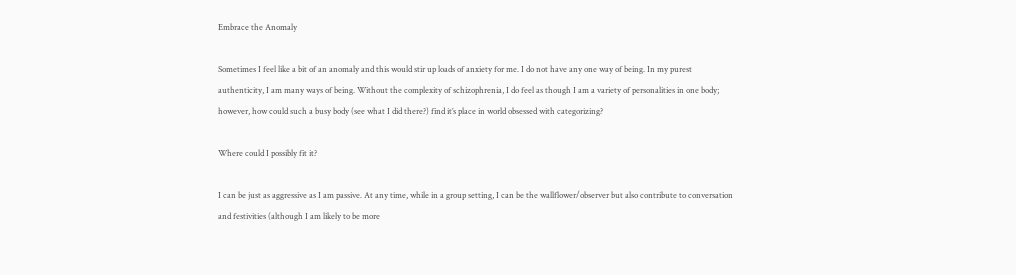Embrace the Anomaly

Sometimes I feel like a bit of an anomaly and this would stir up loads of anxiety for me. I do not have any one way of being. In my purest authenticity, I am many ways of being. Without the complexity of schizophrenia, I do feel as though I am a variety of personalities in one body; however, how could such a busy body (see what I did there?) find it’s place in world obsessed with categorizing?

Where could I possibly fit it?

I can be just as aggressive as I am passive. At any time, while in a group setting, I can be the wallflower/observer but also contribute to conversation and festivities (although I am likely to be more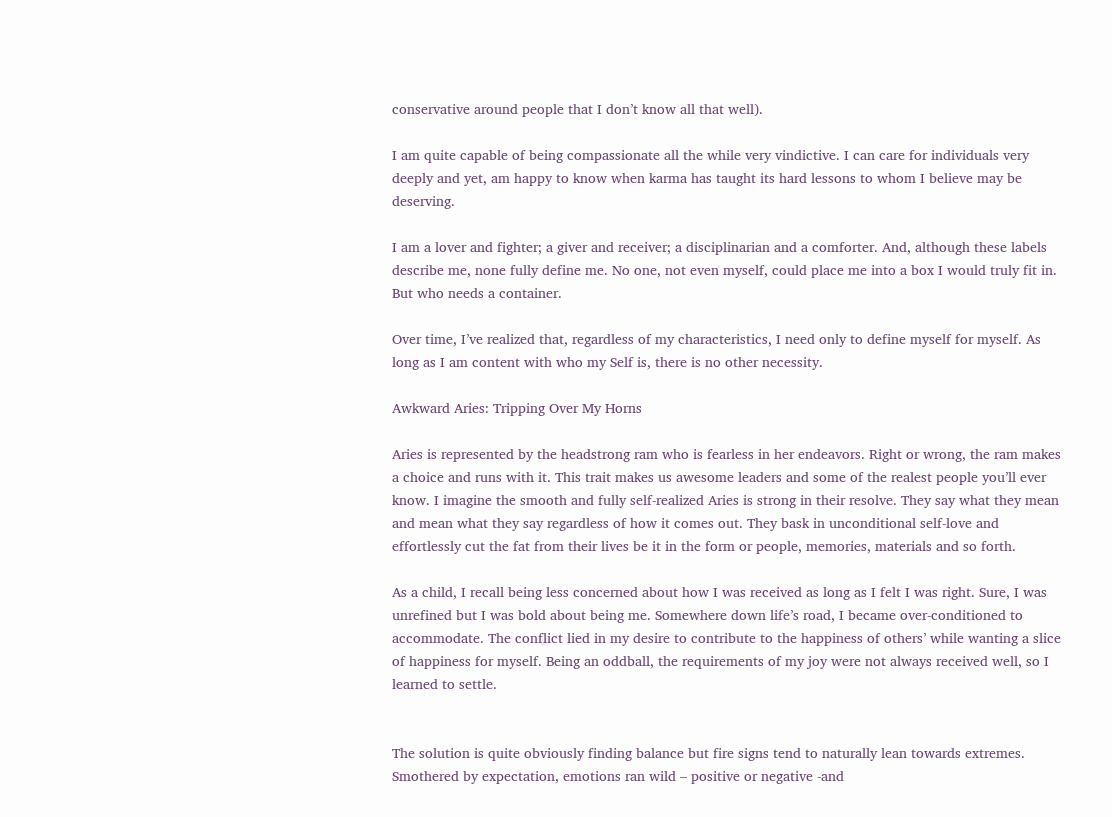conservative around people that I don’t know all that well).

I am quite capable of being compassionate all the while very vindictive. I can care for individuals very deeply and yet, am happy to know when karma has taught its hard lessons to whom I believe may be deserving.

I am a lover and fighter; a giver and receiver; a disciplinarian and a comforter. And, although these labels describe me, none fully define me. No one, not even myself, could place me into a box I would truly fit in. But who needs a container.

Over time, I’ve realized that, regardless of my characteristics, I need only to define myself for myself. As long as I am content with who my Self is, there is no other necessity.

Awkward Aries: Tripping Over My Horns

Aries is represented by the headstrong ram who is fearless in her endeavors. Right or wrong, the ram makes a choice and runs with it. This trait makes us awesome leaders and some of the realest people you’ll ever know. I imagine the smooth and fully self-realized Aries is strong in their resolve. They say what they mean and mean what they say regardless of how it comes out. They bask in unconditional self-love and effortlessly cut the fat from their lives be it in the form or people, memories, materials and so forth.

As a child, I recall being less concerned about how I was received as long as I felt I was right. Sure, I was unrefined but I was bold about being me. Somewhere down life’s road, I became over-conditioned to accommodate. The conflict lied in my desire to contribute to the happiness of others’ while wanting a slice of happiness for myself. Being an oddball, the requirements of my joy were not always received well, so I learned to settle.


The solution is quite obviously finding balance but fire signs tend to naturally lean towards extremes. Smothered by expectation, emotions ran wild – positive or negative -and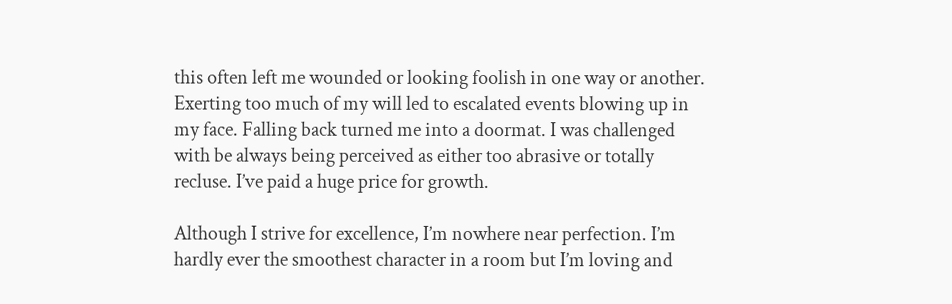this often left me wounded or looking foolish in one way or another. Exerting too much of my will led to escalated events blowing up in my face. Falling back turned me into a doormat. I was challenged with be always being perceived as either too abrasive or totally recluse. I’ve paid a huge price for growth.

Although I strive for excellence, I’m nowhere near perfection. I’m hardly ever the smoothest character in a room but I’m loving and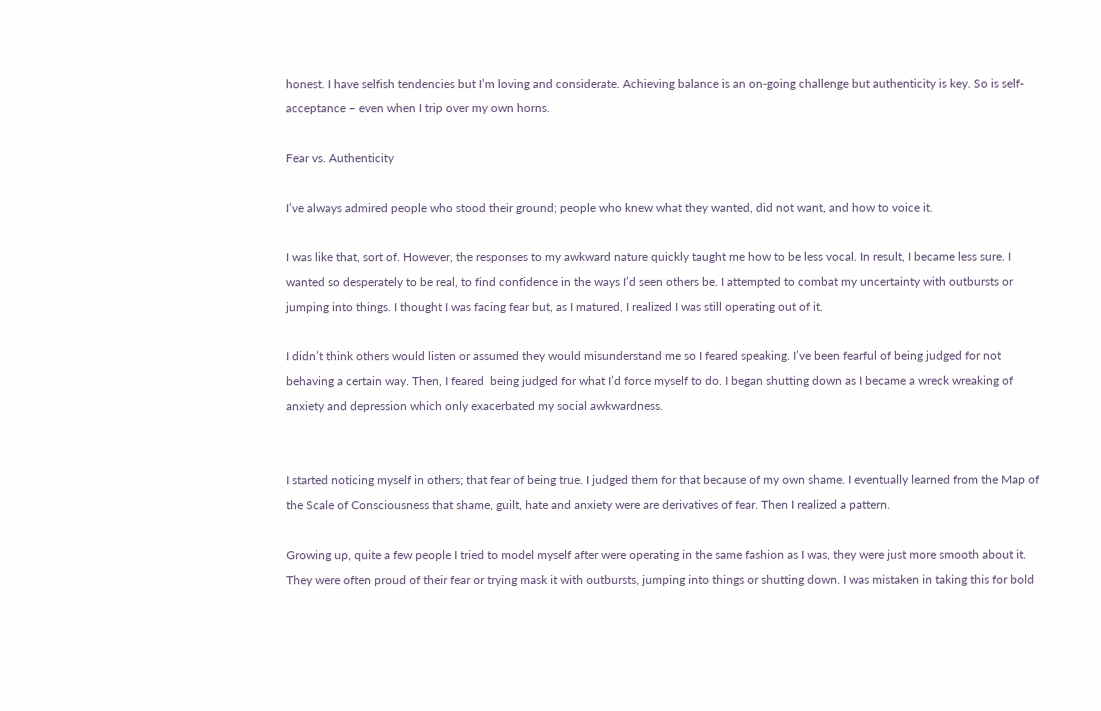honest. I have selfish tendencies but I’m loving and considerate. Achieving balance is an on-going challenge but authenticity is key. So is self-acceptance – even when I trip over my own horns.

Fear vs. Authenticity

I’ve always admired people who stood their ground; people who knew what they wanted, did not want, and how to voice it.

I was like that, sort of. However, the responses to my awkward nature quickly taught me how to be less vocal. In result, I became less sure. I wanted so desperately to be real, to find confidence in the ways I’d seen others be. I attempted to combat my uncertainty with outbursts or jumping into things. I thought I was facing fear but, as I matured, I realized I was still operating out of it.

I didn’t think others would listen or assumed they would misunderstand me so I feared speaking. I’ve been fearful of being judged for not behaving a certain way. Then, I feared  being judged for what I’d force myself to do. I began shutting down as I became a wreck wreaking of anxiety and depression which only exacerbated my social awkwardness.


I started noticing myself in others; that fear of being true. I judged them for that because of my own shame. I eventually learned from the Map of the Scale of Consciousness that shame, guilt, hate and anxiety were are derivatives of fear. Then I realized a pattern.

Growing up, quite a few people I tried to model myself after were operating in the same fashion as I was, they were just more smooth about it. They were often proud of their fear or trying mask it with outbursts, jumping into things or shutting down. I was mistaken in taking this for bold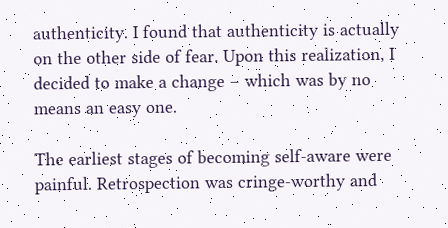authenticity. I found that authenticity is actually on the other side of fear. Upon this realization, I decided to make a change – which was by no means an easy one.

The earliest stages of becoming self-aware were painful. Retrospection was cringe-worthy and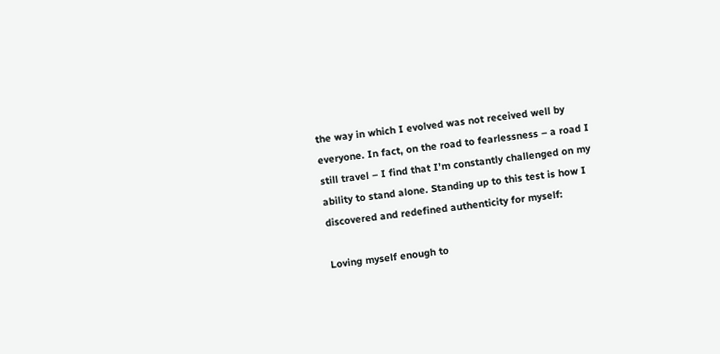the way in which I evolved was not received well by everyone. In fact, on the road to fearlessness – a road I still travel – I find that I’m constantly challenged on my ability to stand alone. Standing up to this test is how I discovered and redefined authenticity for myself:

Loving myself enough to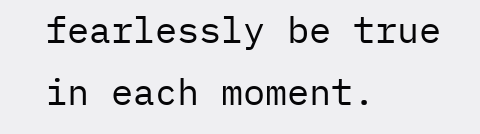fearlessly be true in each moment.